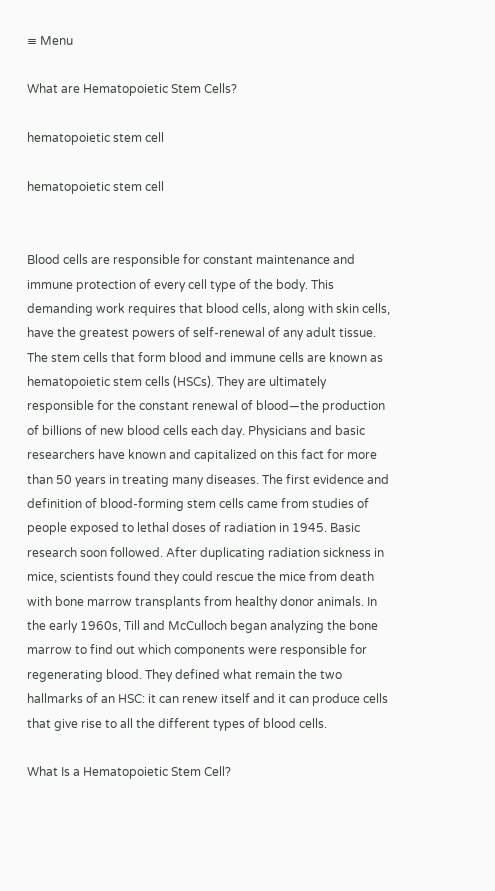≡ Menu

What are Hematopoietic Stem Cells?

hematopoietic stem cell

hematopoietic stem cell


Blood cells are responsible for constant maintenance and immune protection of every cell type of the body. This demanding work requires that blood cells, along with skin cells, have the greatest powers of self-renewal of any adult tissue. The stem cells that form blood and immune cells are known as hematopoietic stem cells (HSCs). They are ultimately responsible for the constant renewal of blood—the production of billions of new blood cells each day. Physicians and basic researchers have known and capitalized on this fact for more than 50 years in treating many diseases. The first evidence and definition of blood-forming stem cells came from studies of people exposed to lethal doses of radiation in 1945. Basic research soon followed. After duplicating radiation sickness in mice, scientists found they could rescue the mice from death with bone marrow transplants from healthy donor animals. In the early 1960s, Till and McCulloch began analyzing the bone marrow to find out which components were responsible for regenerating blood. They defined what remain the two hallmarks of an HSC: it can renew itself and it can produce cells that give rise to all the different types of blood cells.

What Is a Hematopoietic Stem Cell?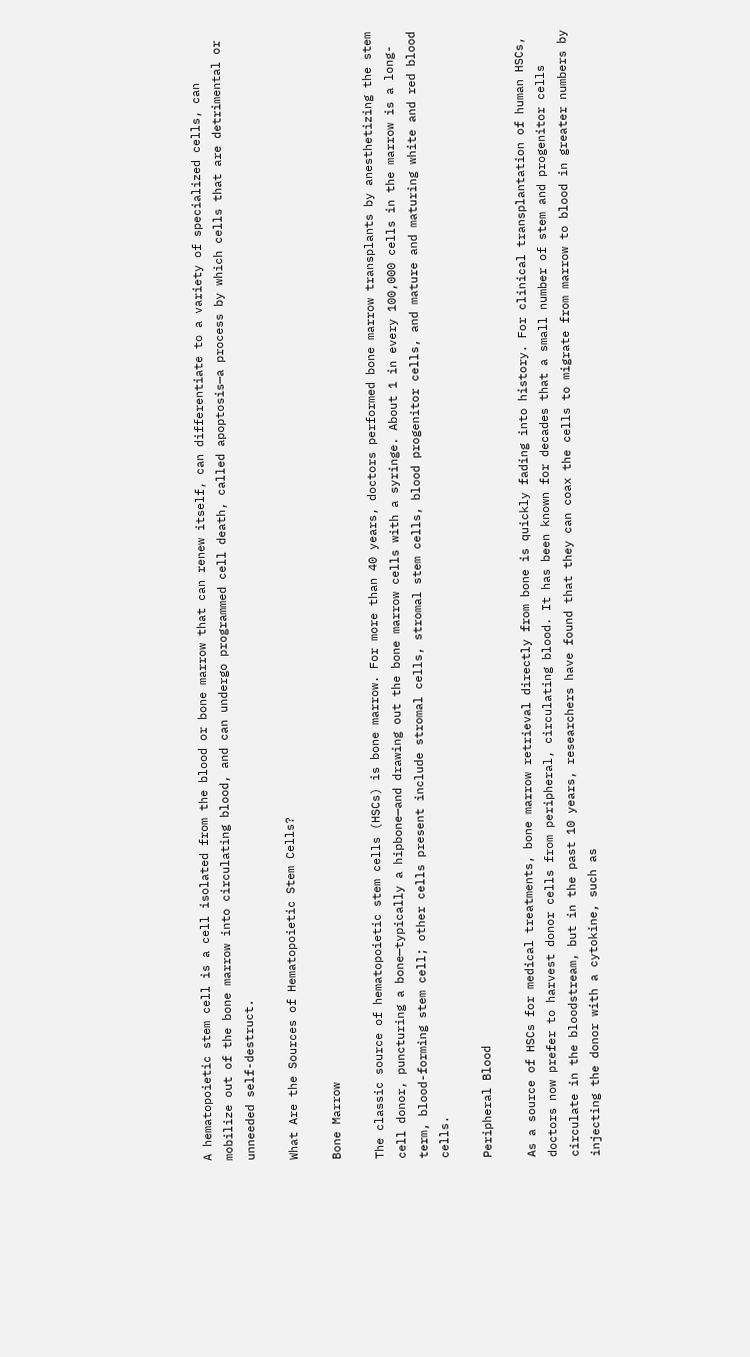A hematopoietic stem cell is a cell isolated from the blood or bone marrow that can renew itself, can differentiate to a variety of specialized cells, can mobilize out of the bone marrow into circulating blood, and can undergo programmed cell death, called apoptosis—a process by which cells that are detrimental or unneeded self-destruct.

What Are the Sources of Hematopoietic Stem Cells?

Bone Marrow

The classic source of hematopoietic stem cells (HSCs) is bone marrow. For more than 40 years, doctors performed bone marrow transplants by anesthetizing the stem cell donor, puncturing a bone—typically a hipbone—and drawing out the bone marrow cells with a syringe. About 1 in every 100,000 cells in the marrow is a long-term, blood-forming stem cell; other cells present include stromal cells, stromal stem cells, blood progenitor cells, and mature and maturing white and red blood cells.

Peripheral Blood

As a source of HSCs for medical treatments, bone marrow retrieval directly from bone is quickly fading into history. For clinical transplantation of human HSCs, doctors now prefer to harvest donor cells from peripheral, circulating blood. It has been known for decades that a small number of stem and progenitor cells circulate in the bloodstream, but in the past 10 years, researchers have found that they can coax the cells to migrate from marrow to blood in greater numbers by injecting the donor with a cytokine, such as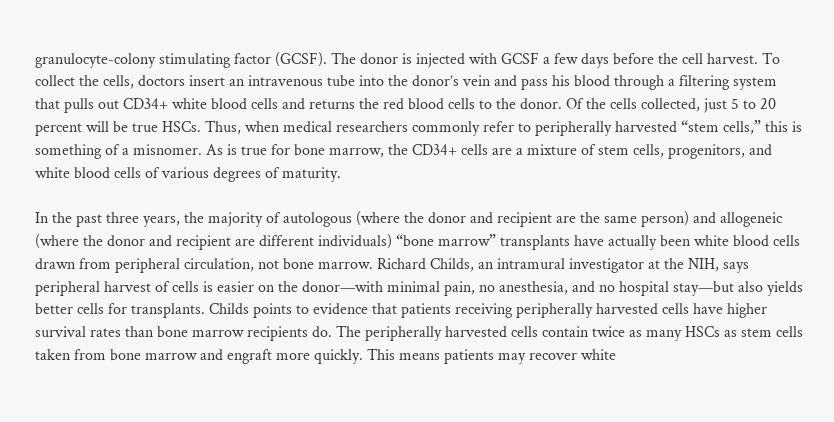granulocyte-colony stimulating factor (GCSF). The donor is injected with GCSF a few days before the cell harvest. To collect the cells, doctors insert an intravenous tube into the donor’s vein and pass his blood through a filtering system that pulls out CD34+ white blood cells and returns the red blood cells to the donor. Of the cells collected, just 5 to 20 percent will be true HSCs. Thus, when medical researchers commonly refer to peripherally harvested “stem cells,” this is something of a misnomer. As is true for bone marrow, the CD34+ cells are a mixture of stem cells, progenitors, and white blood cells of various degrees of maturity.

In the past three years, the majority of autologous (where the donor and recipient are the same person) and allogeneic (where the donor and recipient are different individuals) “bone marrow” transplants have actually been white blood cells drawn from peripheral circulation, not bone marrow. Richard Childs, an intramural investigator at the NIH, says peripheral harvest of cells is easier on the donor—with minimal pain, no anesthesia, and no hospital stay—but also yields better cells for transplants. Childs points to evidence that patients receiving peripherally harvested cells have higher survival rates than bone marrow recipients do. The peripherally harvested cells contain twice as many HSCs as stem cells taken from bone marrow and engraft more quickly. This means patients may recover white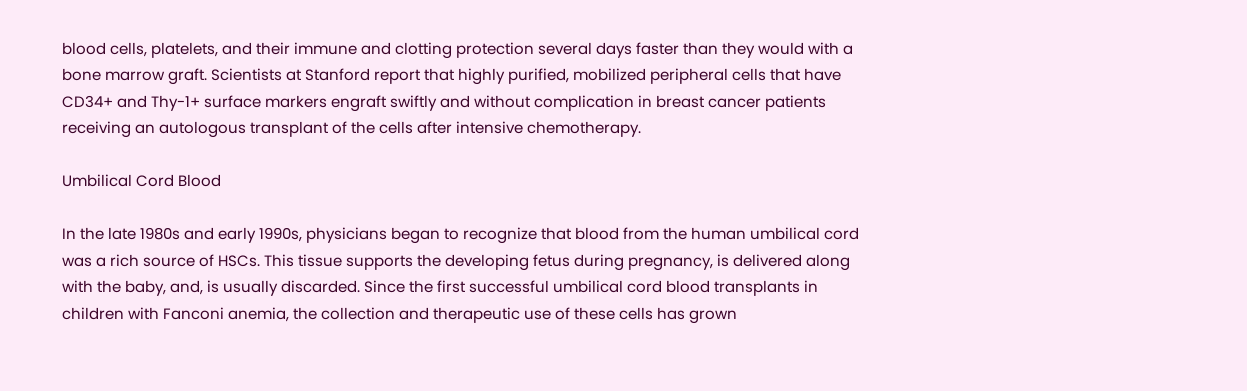blood cells, platelets, and their immune and clotting protection several days faster than they would with a bone marrow graft. Scientists at Stanford report that highly purified, mobilized peripheral cells that have CD34+ and Thy-1+ surface markers engraft swiftly and without complication in breast cancer patients receiving an autologous transplant of the cells after intensive chemotherapy.

Umbilical Cord Blood

In the late 1980s and early 1990s, physicians began to recognize that blood from the human umbilical cord was a rich source of HSCs. This tissue supports the developing fetus during pregnancy, is delivered along with the baby, and, is usually discarded. Since the first successful umbilical cord blood transplants in children with Fanconi anemia, the collection and therapeutic use of these cells has grown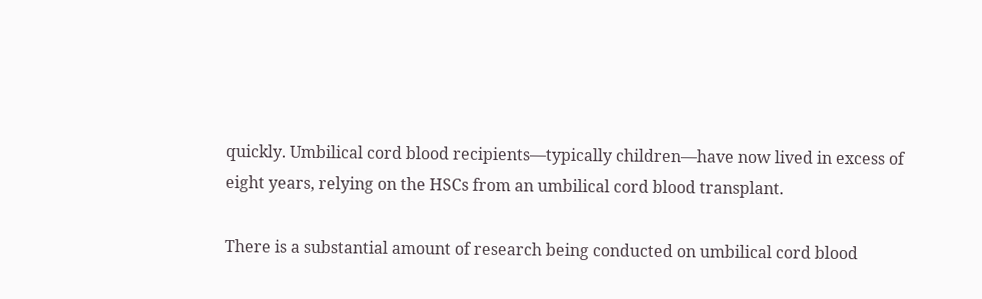quickly. Umbilical cord blood recipients—typically children—have now lived in excess of eight years, relying on the HSCs from an umbilical cord blood transplant.

There is a substantial amount of research being conducted on umbilical cord blood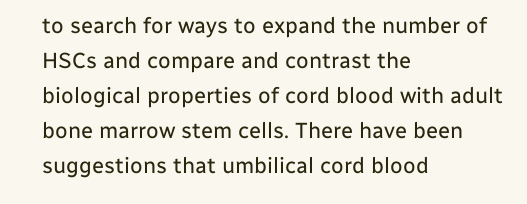to search for ways to expand the number of HSCs and compare and contrast the biological properties of cord blood with adult bone marrow stem cells. There have been suggestions that umbilical cord blood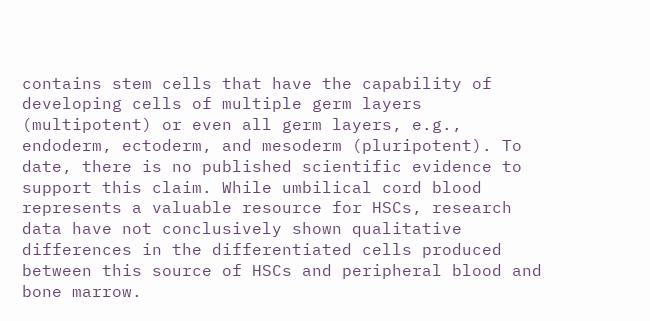contains stem cells that have the capability of developing cells of multiple germ layers (multipotent) or even all germ layers, e.g., endoderm, ectoderm, and mesoderm (pluripotent). To date, there is no published scientific evidence to support this claim. While umbilical cord blood represents a valuable resource for HSCs, research data have not conclusively shown qualitative differences in the differentiated cells produced between this source of HSCs and peripheral blood and bone marrow.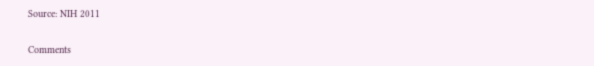Source: NIH 2011

Comments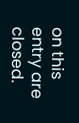on this entry are closed.